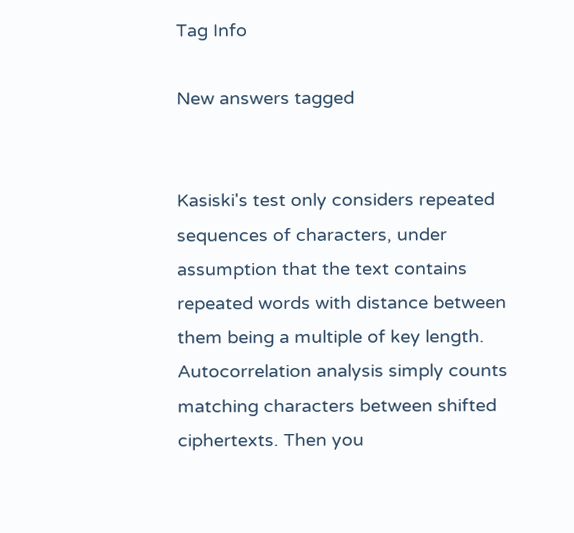Tag Info

New answers tagged


Kasiski's test only considers repeated sequences of characters, under assumption that the text contains repeated words with distance between them being a multiple of key length. Autocorrelation analysis simply counts matching characters between shifted ciphertexts. Then you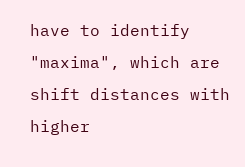have to identify "maxima", which are shift distances with higher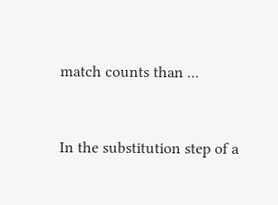match counts than ...


In the substitution step of a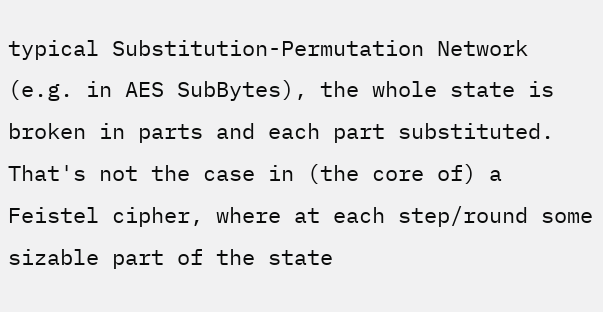typical Substitution-Permutation Network (e.g. in AES SubBytes), the whole state is broken in parts and each part substituted. That's not the case in (the core of) a Feistel cipher, where at each step/round some sizable part of the state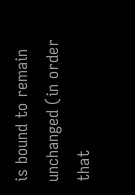is bound to remain unchanged (in order that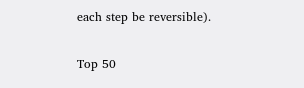each step be reversible).

Top 50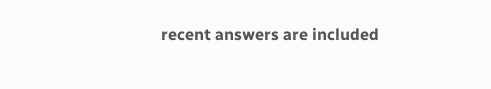recent answers are included